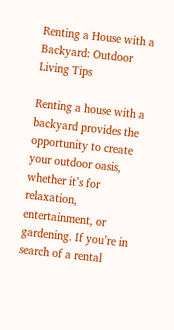Renting a House with a Backyard: Outdoor Living Tips

Renting a house with a backyard provides the opportunity to create your outdoor oasis, whether it’s for relaxation, entertainment, or gardening. If you’re in search of a rental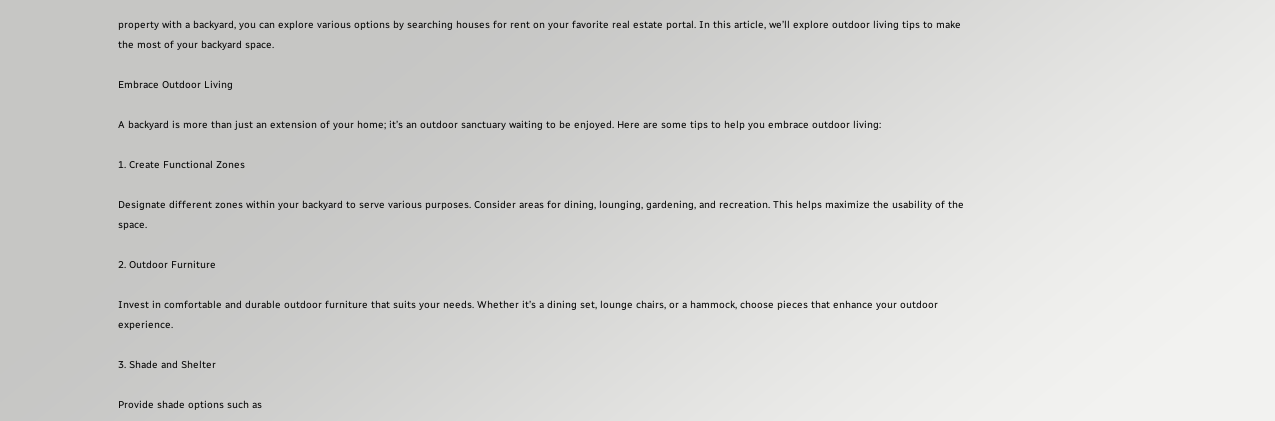property with a backyard, you can explore various options by searching houses for rent on your favorite real estate portal. In this article, we’ll explore outdoor living tips to make the most of your backyard space.

Embrace Outdoor Living

A backyard is more than just an extension of your home; it’s an outdoor sanctuary waiting to be enjoyed. Here are some tips to help you embrace outdoor living:

1. Create Functional Zones

Designate different zones within your backyard to serve various purposes. Consider areas for dining, lounging, gardening, and recreation. This helps maximize the usability of the space.

2. Outdoor Furniture

Invest in comfortable and durable outdoor furniture that suits your needs. Whether it’s a dining set, lounge chairs, or a hammock, choose pieces that enhance your outdoor experience.

3. Shade and Shelter

Provide shade options such as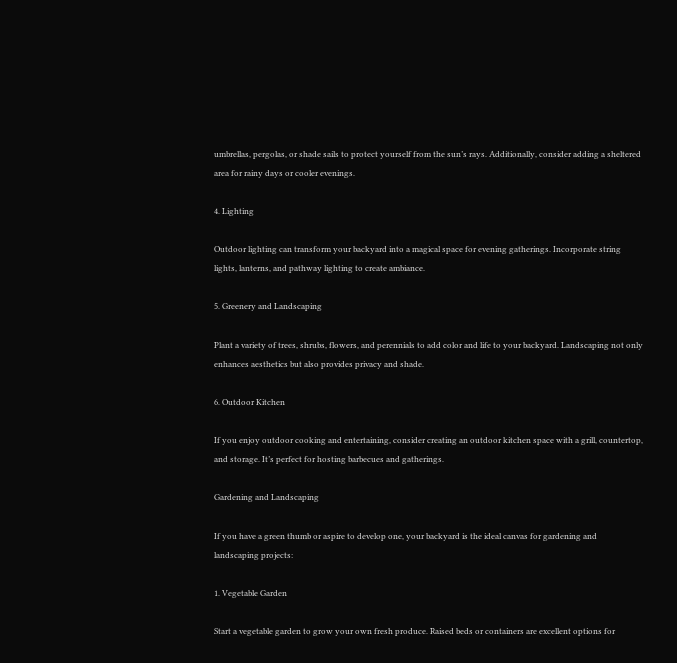umbrellas, pergolas, or shade sails to protect yourself from the sun’s rays. Additionally, consider adding a sheltered area for rainy days or cooler evenings.

4. Lighting

Outdoor lighting can transform your backyard into a magical space for evening gatherings. Incorporate string lights, lanterns, and pathway lighting to create ambiance.

5. Greenery and Landscaping

Plant a variety of trees, shrubs, flowers, and perennials to add color and life to your backyard. Landscaping not only enhances aesthetics but also provides privacy and shade.

6. Outdoor Kitchen

If you enjoy outdoor cooking and entertaining, consider creating an outdoor kitchen space with a grill, countertop, and storage. It’s perfect for hosting barbecues and gatherings.

Gardening and Landscaping

If you have a green thumb or aspire to develop one, your backyard is the ideal canvas for gardening and landscaping projects:

1. Vegetable Garden

Start a vegetable garden to grow your own fresh produce. Raised beds or containers are excellent options for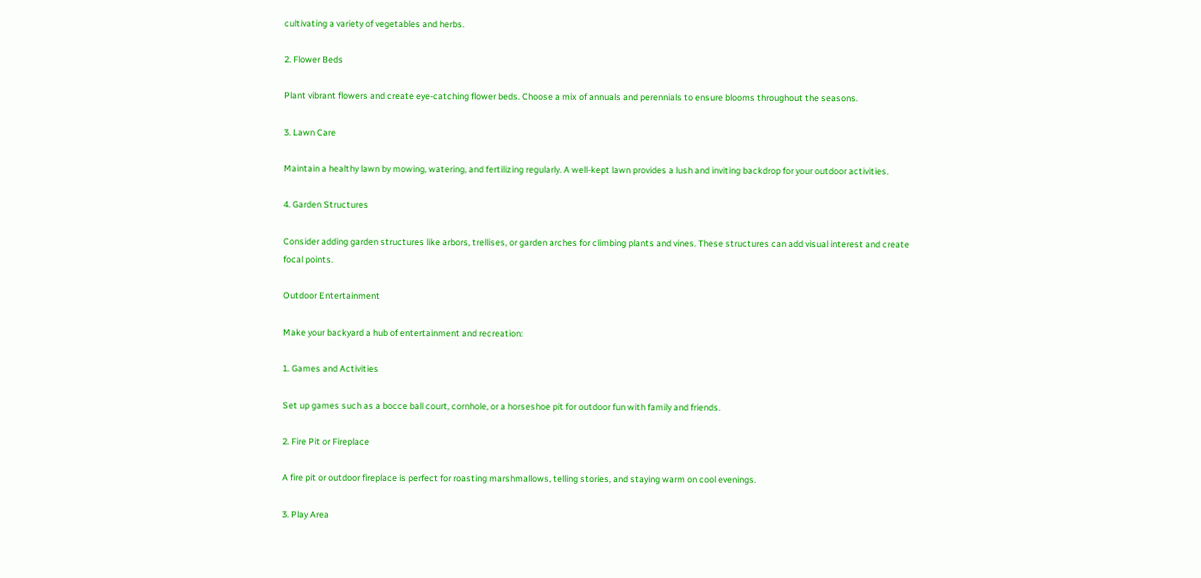cultivating a variety of vegetables and herbs.

2. Flower Beds

Plant vibrant flowers and create eye-catching flower beds. Choose a mix of annuals and perennials to ensure blooms throughout the seasons.

3. Lawn Care

Maintain a healthy lawn by mowing, watering, and fertilizing regularly. A well-kept lawn provides a lush and inviting backdrop for your outdoor activities.

4. Garden Structures

Consider adding garden structures like arbors, trellises, or garden arches for climbing plants and vines. These structures can add visual interest and create focal points.

Outdoor Entertainment

Make your backyard a hub of entertainment and recreation:

1. Games and Activities

Set up games such as a bocce ball court, cornhole, or a horseshoe pit for outdoor fun with family and friends.

2. Fire Pit or Fireplace

A fire pit or outdoor fireplace is perfect for roasting marshmallows, telling stories, and staying warm on cool evenings.

3. Play Area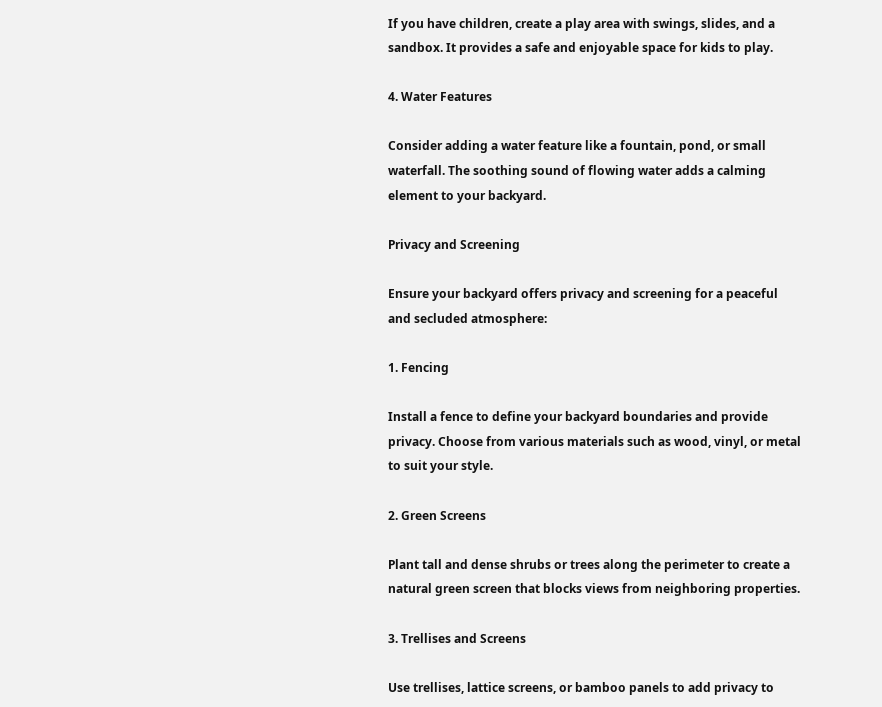If you have children, create a play area with swings, slides, and a sandbox. It provides a safe and enjoyable space for kids to play.

4. Water Features

Consider adding a water feature like a fountain, pond, or small waterfall. The soothing sound of flowing water adds a calming element to your backyard.

Privacy and Screening

Ensure your backyard offers privacy and screening for a peaceful and secluded atmosphere:

1. Fencing

Install a fence to define your backyard boundaries and provide privacy. Choose from various materials such as wood, vinyl, or metal to suit your style.

2. Green Screens

Plant tall and dense shrubs or trees along the perimeter to create a natural green screen that blocks views from neighboring properties.

3. Trellises and Screens

Use trellises, lattice screens, or bamboo panels to add privacy to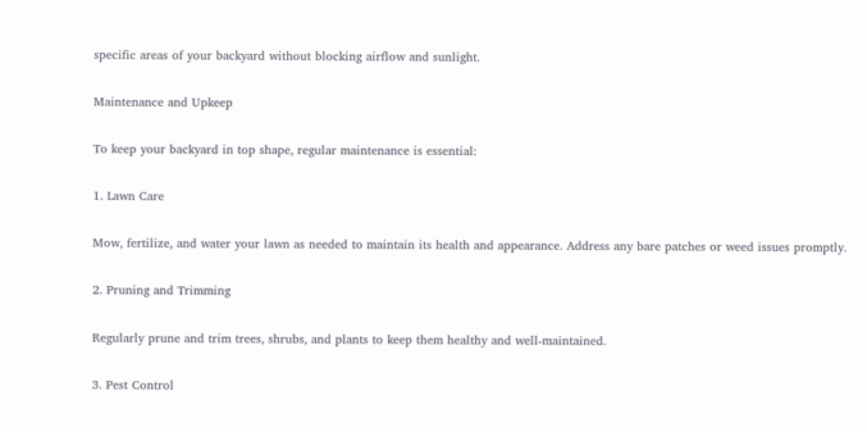specific areas of your backyard without blocking airflow and sunlight.

Maintenance and Upkeep

To keep your backyard in top shape, regular maintenance is essential:

1. Lawn Care

Mow, fertilize, and water your lawn as needed to maintain its health and appearance. Address any bare patches or weed issues promptly.

2. Pruning and Trimming

Regularly prune and trim trees, shrubs, and plants to keep them healthy and well-maintained.

3. Pest Control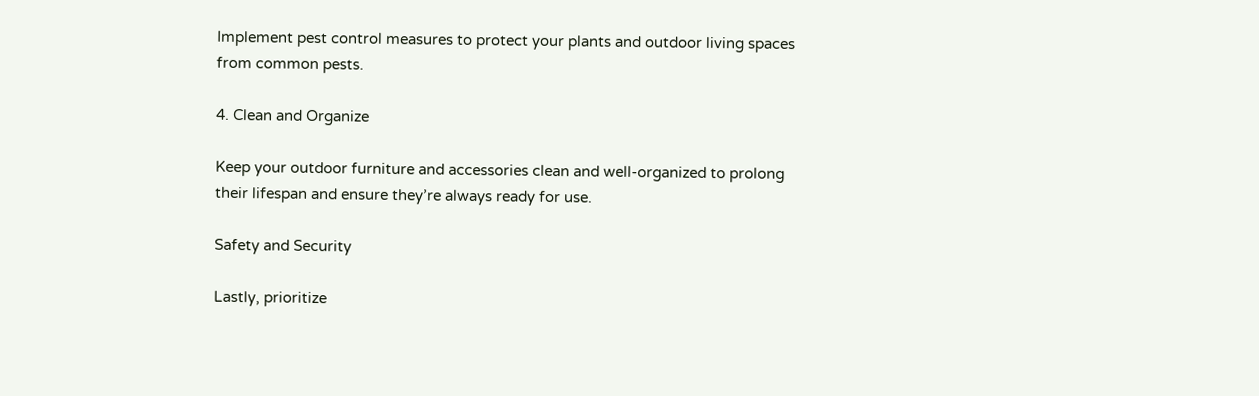Implement pest control measures to protect your plants and outdoor living spaces from common pests.

4. Clean and Organize

Keep your outdoor furniture and accessories clean and well-organized to prolong their lifespan and ensure they’re always ready for use.

Safety and Security

Lastly, prioritize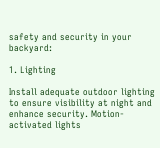safety and security in your backyard:

1. Lighting

Install adequate outdoor lighting to ensure visibility at night and enhance security. Motion-activated lights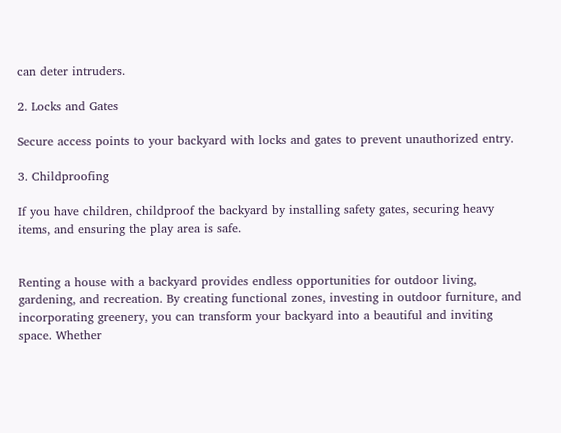can deter intruders.

2. Locks and Gates

Secure access points to your backyard with locks and gates to prevent unauthorized entry.

3. Childproofing

If you have children, childproof the backyard by installing safety gates, securing heavy items, and ensuring the play area is safe.


Renting a house with a backyard provides endless opportunities for outdoor living, gardening, and recreation. By creating functional zones, investing in outdoor furniture, and incorporating greenery, you can transform your backyard into a beautiful and inviting space. Whether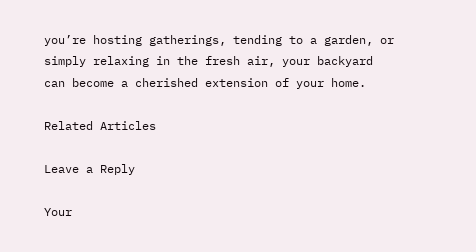you’re hosting gatherings, tending to a garden, or simply relaxing in the fresh air, your backyard can become a cherished extension of your home.

Related Articles

Leave a Reply

Your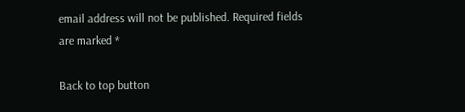email address will not be published. Required fields are marked *

Back to top button